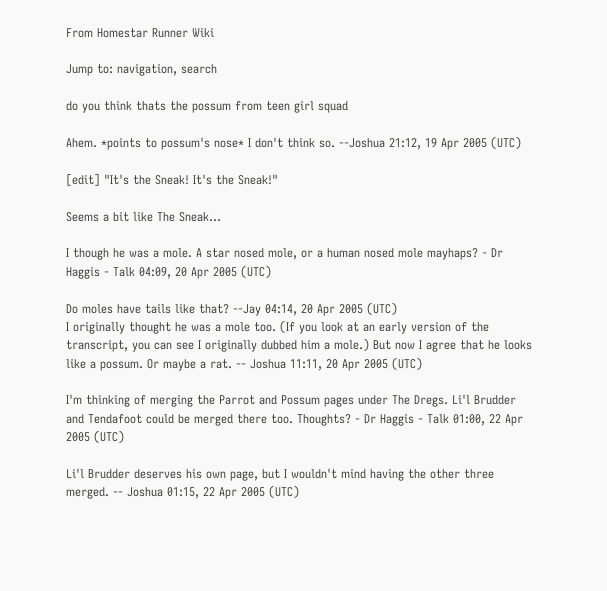From Homestar Runner Wiki

Jump to: navigation, search

do you think thats the possum from teen girl squad

Ahem. *points to possum's nose* I don't think so. --Joshua 21:12, 19 Apr 2005 (UTC)

[edit] "It's the Sneak! It's the Sneak!"

Seems a bit like The Sneak...

I though he was a mole. A star nosed mole, or a human nosed mole mayhaps? - Dr Haggis - Talk 04:09, 20 Apr 2005 (UTC)

Do moles have tails like that? --Jay 04:14, 20 Apr 2005 (UTC)
I originally thought he was a mole too. (If you look at an early version of the transcript, you can see I originally dubbed him a mole.) But now I agree that he looks like a possum. Or maybe a rat. -- Joshua 11:11, 20 Apr 2005 (UTC)

I'm thinking of merging the Parrot and Possum pages under The Dregs. Li'l Brudder and Tendafoot could be merged there too. Thoughts? - Dr Haggis - Talk 01:00, 22 Apr 2005 (UTC)

Li'l Brudder deserves his own page, but I wouldn't mind having the other three merged. -- Joshua 01:15, 22 Apr 2005 (UTC)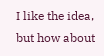I like the idea, but how about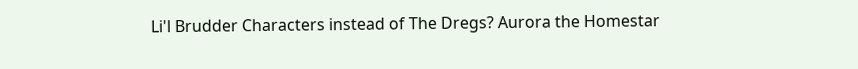Li'l Brudder Characters instead of The Dregs? Aurora the Homestar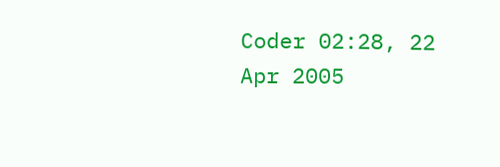Coder 02:28, 22 Apr 2005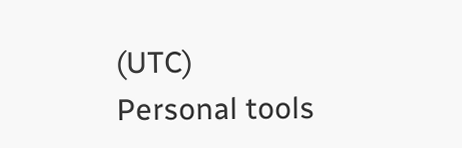(UTC)
Personal tools